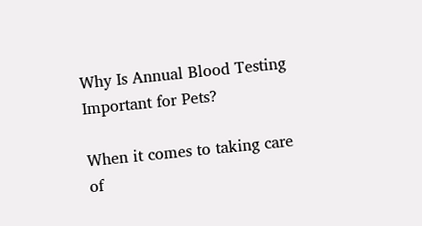Why Is Annual Blood Testing Important for Pets?

When it comes to taking care of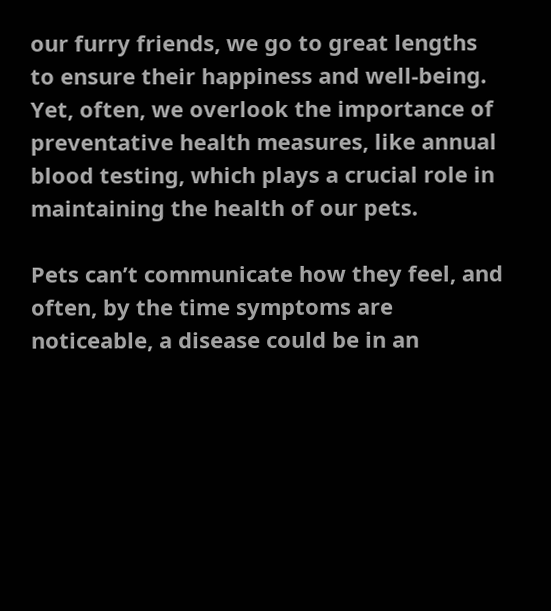our furry friends, we go to great lengths to ensure their happiness and well-being. Yet, often, we overlook the importance of preventative health measures, like annual blood testing, which plays a crucial role in maintaining the health of our pets.

Pets can’t communicate how they feel, and often, by the time symptoms are noticeable, a disease could be in an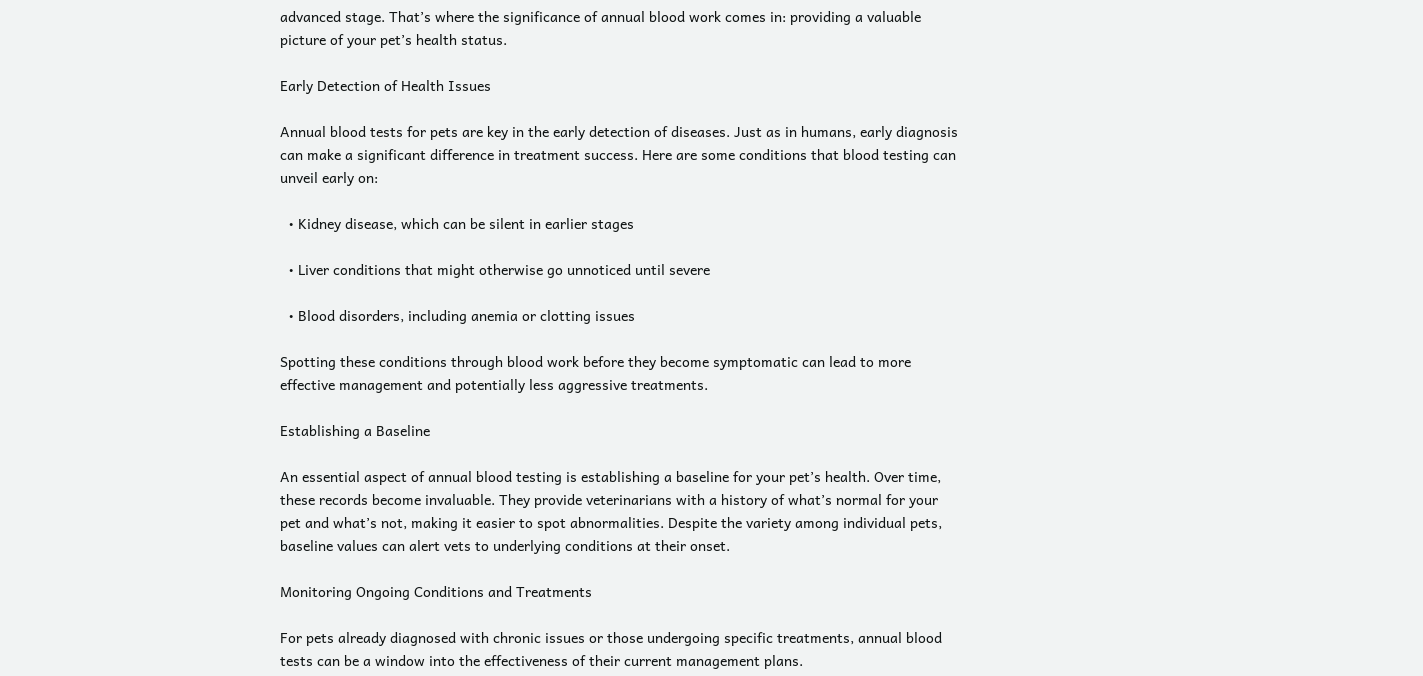advanced stage. That’s where the significance of annual blood work comes in: providing a valuable picture of your pet’s health status.

Early Detection of Health Issues

Annual blood tests for pets are key in the early detection of diseases. Just as in humans, early diagnosis can make a significant difference in treatment success. Here are some conditions that blood testing can unveil early on:

  • Kidney disease, which can be silent in earlier stages

  • Liver conditions that might otherwise go unnoticed until severe

  • Blood disorders, including anemia or clotting issues

Spotting these conditions through blood work before they become symptomatic can lead to more effective management and potentially less aggressive treatments.

Establishing a Baseline

An essential aspect of annual blood testing is establishing a baseline for your pet’s health. Over time, these records become invaluable. They provide veterinarians with a history of what’s normal for your pet and what’s not, making it easier to spot abnormalities. Despite the variety among individual pets, baseline values can alert vets to underlying conditions at their onset.

Monitoring Ongoing Conditions and Treatments

For pets already diagnosed with chronic issues or those undergoing specific treatments, annual blood tests can be a window into the effectiveness of their current management plans.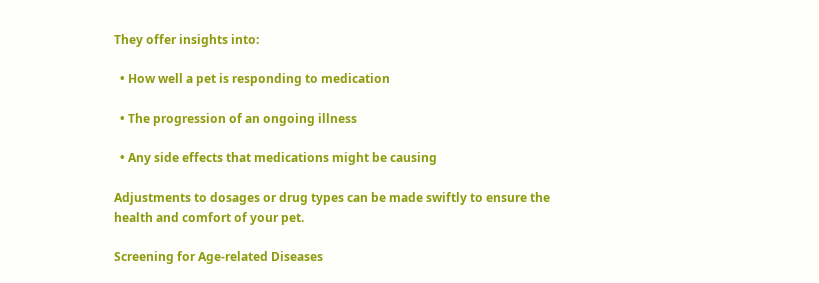They offer insights into:

  • How well a pet is responding to medication

  • The progression of an ongoing illness

  • Any side effects that medications might be causing

Adjustments to dosages or drug types can be made swiftly to ensure the health and comfort of your pet.

Screening for Age-related Diseases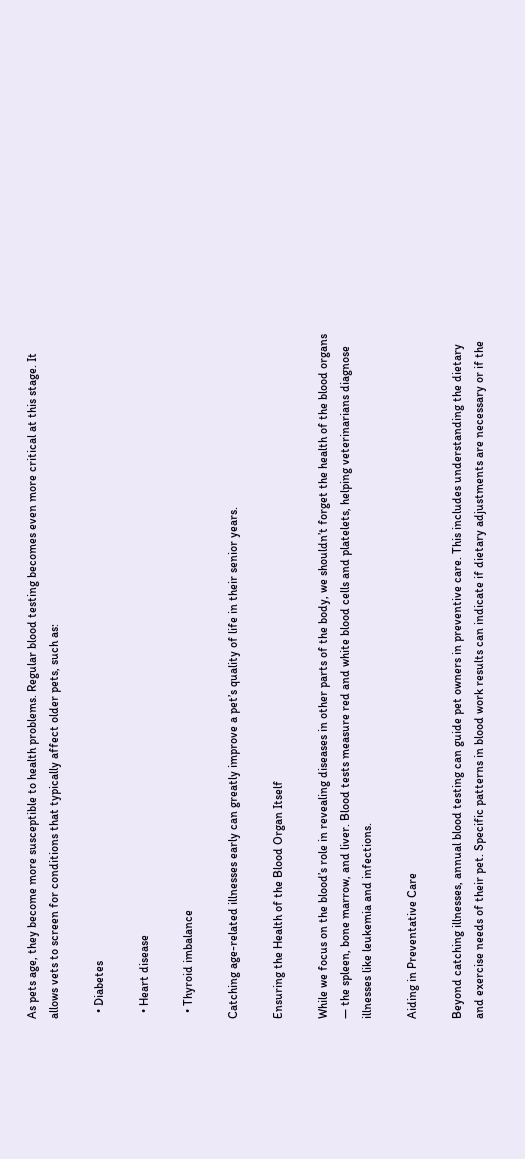As pets age, they become more susceptible to health problems. Regular blood testing becomes even more critical at this stage. It allows vets to screen for conditions that typically affect older pets, such as:

  • Diabetes

  • Heart disease

  • Thyroid imbalance

Catching age-related illnesses early can greatly improve a pet’s quality of life in their senior years.

Ensuring the Health of the Blood Organ Itself

While we focus on the blood’s role in revealing diseases in other parts of the body, we shouldn’t forget the health of the blood organs — the spleen, bone marrow, and liver. Blood tests measure red and white blood cells and platelets, helping veterinarians diagnose illnesses like leukemia and infections.

Aiding in Preventative Care

Beyond catching illnesses, annual blood testing can guide pet owners in preventive care. This includes understanding the dietary and exercise needs of their pet. Specific patterns in blood work results can indicate if dietary adjustments are necessary or if the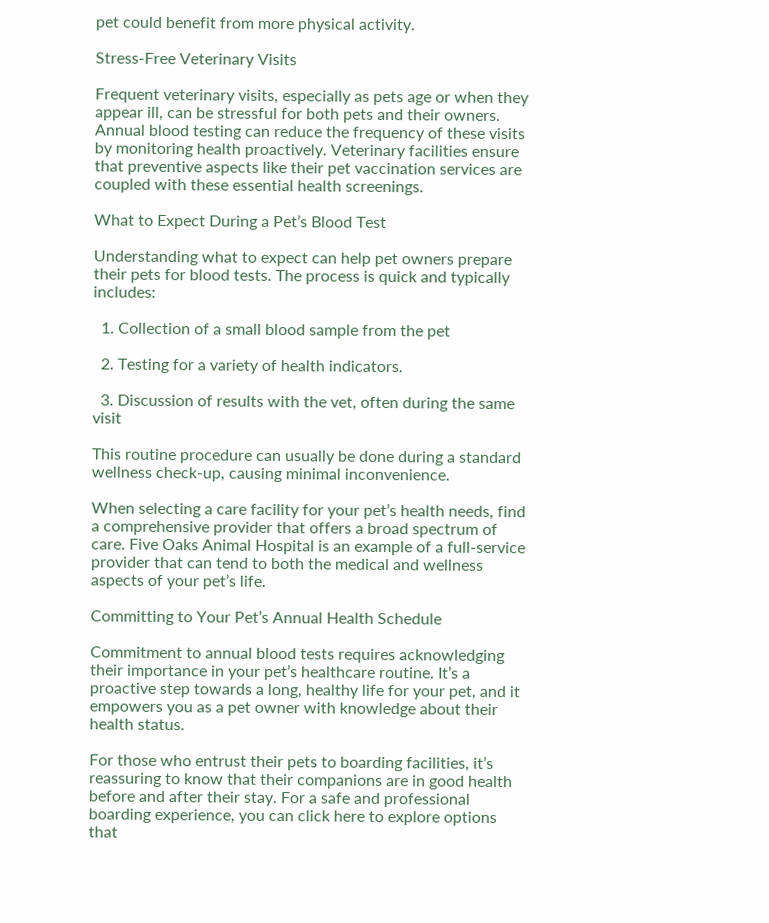pet could benefit from more physical activity.

Stress-Free Veterinary Visits

Frequent veterinary visits, especially as pets age or when they appear ill, can be stressful for both pets and their owners. Annual blood testing can reduce the frequency of these visits by monitoring health proactively. Veterinary facilities ensure that preventive aspects like their pet vaccination services are coupled with these essential health screenings.

What to Expect During a Pet’s Blood Test

Understanding what to expect can help pet owners prepare their pets for blood tests. The process is quick and typically includes:

  1. Collection of a small blood sample from the pet

  2. Testing for a variety of health indicators.

  3. Discussion of results with the vet, often during the same visit

This routine procedure can usually be done during a standard wellness check-up, causing minimal inconvenience.

When selecting a care facility for your pet’s health needs, find a comprehensive provider that offers a broad spectrum of care. Five Oaks Animal Hospital is an example of a full-service provider that can tend to both the medical and wellness aspects of your pet’s life.

Committing to Your Pet’s Annual Health Schedule

Commitment to annual blood tests requires acknowledging their importance in your pet’s healthcare routine. It’s a proactive step towards a long, healthy life for your pet, and it empowers you as a pet owner with knowledge about their health status.

For those who entrust their pets to boarding facilities, it’s reassuring to know that their companions are in good health before and after their stay. For a safe and professional boarding experience, you can click here to explore options that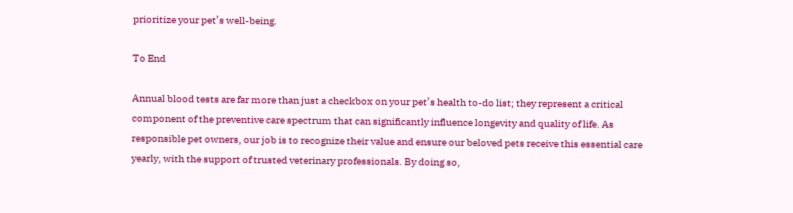prioritize your pet’s well-being.

To End

Annual blood tests are far more than just a checkbox on your pet’s health to-do list; they represent a critical component of the preventive care spectrum that can significantly influence longevity and quality of life. As responsible pet owners, our job is to recognize their value and ensure our beloved pets receive this essential care yearly, with the support of trusted veterinary professionals. By doing so,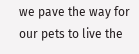we pave the way for our pets to live the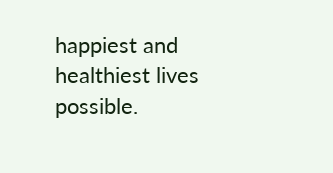happiest and healthiest lives possible.